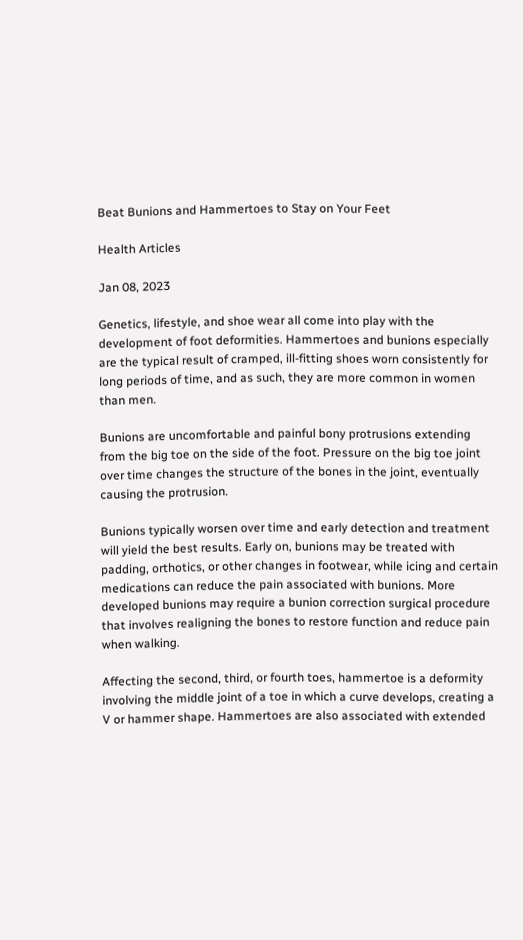Beat Bunions and Hammertoes to Stay on Your Feet

Health Articles

Jan 08, 2023

Genetics, lifestyle, and shoe wear all come into play with the development of foot deformities. Hammertoes and bunions especially are the typical result of cramped, ill-fitting shoes worn consistently for long periods of time, and as such, they are more common in women than men.

Bunions are uncomfortable and painful bony protrusions extending from the big toe on the side of the foot. Pressure on the big toe joint over time changes the structure of the bones in the joint, eventually causing the protrusion.

Bunions typically worsen over time and early detection and treatment will yield the best results. Early on, bunions may be treated with padding, orthotics, or other changes in footwear, while icing and certain medications can reduce the pain associated with bunions. More developed bunions may require a bunion correction surgical procedure that involves realigning the bones to restore function and reduce pain when walking.

Affecting the second, third, or fourth toes, hammertoe is a deformity involving the middle joint of a toe in which a curve develops, creating a V or hammer shape. Hammertoes are also associated with extended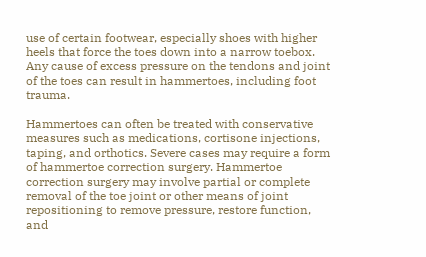use of certain footwear, especially shoes with higher heels that force the toes down into a narrow toebox. Any cause of excess pressure on the tendons and joint of the toes can result in hammertoes, including foot trauma.

Hammertoes can often be treated with conservative measures such as medications, cortisone injections, taping, and orthotics. Severe cases may require a form of hammertoe correction surgery. Hammertoe correction surgery may involve partial or complete removal of the toe joint or other means of joint repositioning to remove pressure, restore function, and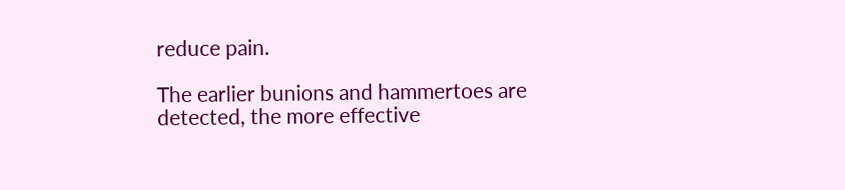reduce pain.

The earlier bunions and hammertoes are detected, the more effective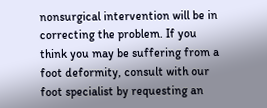nonsurgical intervention will be in correcting the problem. If you think you may be suffering from a foot deformity, consult with our foot specialist by requesting an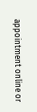appointment online or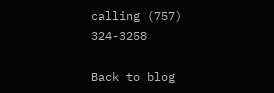calling (757) 324-3258

Back to blog